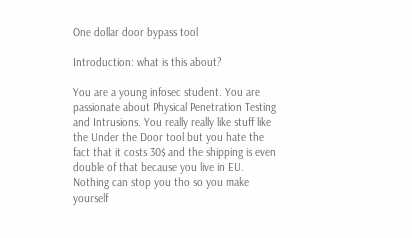One dollar door bypass tool

Introduction: what is this about?

You are a young infosec student. You are passionate about Physical Penetration Testing and Intrusions. You really really like stuff like the Under the Door tool but you hate the fact that it costs 30$ and the shipping is even double of that because you live in EU. Nothing can stop you tho so you make yourself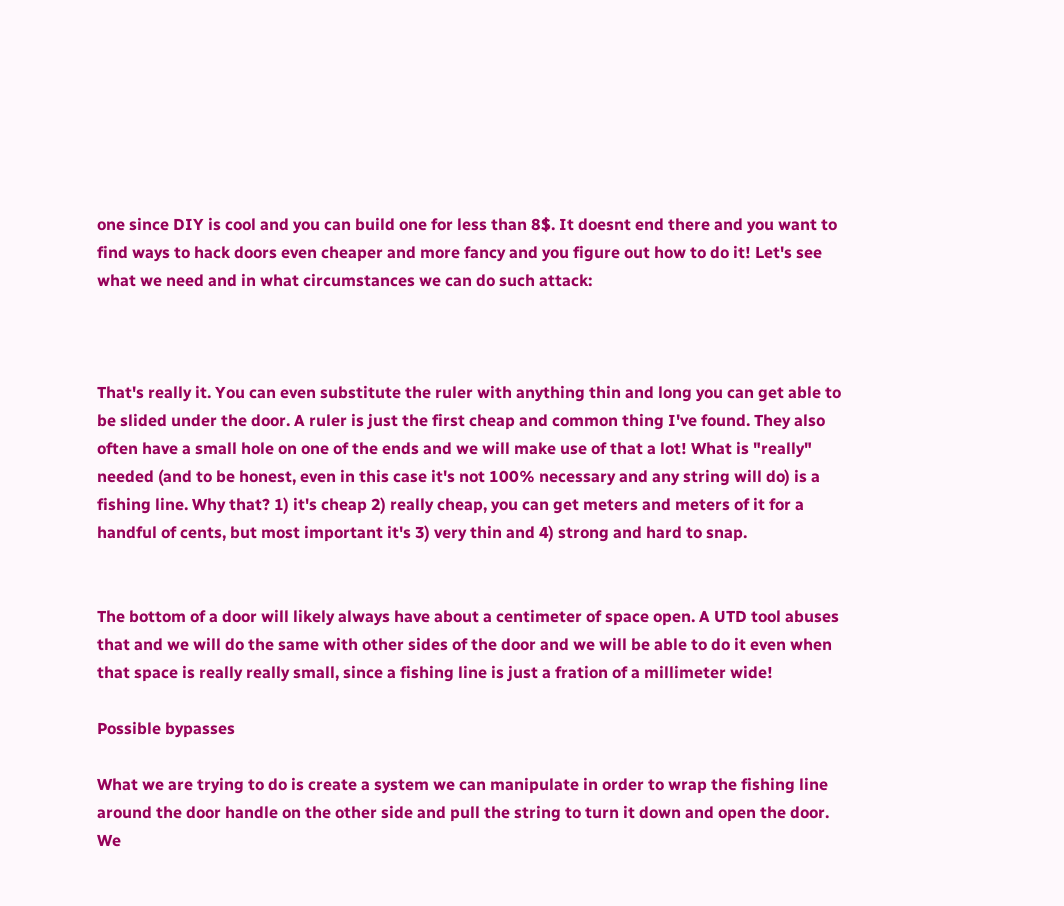one since DIY is cool and you can build one for less than 8$. It doesnt end there and you want to find ways to hack doors even cheaper and more fancy and you figure out how to do it! Let's see what we need and in what circumstances we can do such attack:



That's really it. You can even substitute the ruler with anything thin and long you can get able to be slided under the door. A ruler is just the first cheap and common thing I've found. They also often have a small hole on one of the ends and we will make use of that a lot! What is "really" needed (and to be honest, even in this case it's not 100% necessary and any string will do) is a fishing line. Why that? 1) it's cheap 2) really cheap, you can get meters and meters of it for a handful of cents, but most important it's 3) very thin and 4) strong and hard to snap.


The bottom of a door will likely always have about a centimeter of space open. A UTD tool abuses that and we will do the same with other sides of the door and we will be able to do it even when that space is really really small, since a fishing line is just a fration of a millimeter wide!

Possible bypasses

What we are trying to do is create a system we can manipulate in order to wrap the fishing line around the door handle on the other side and pull the string to turn it down and open the door.
We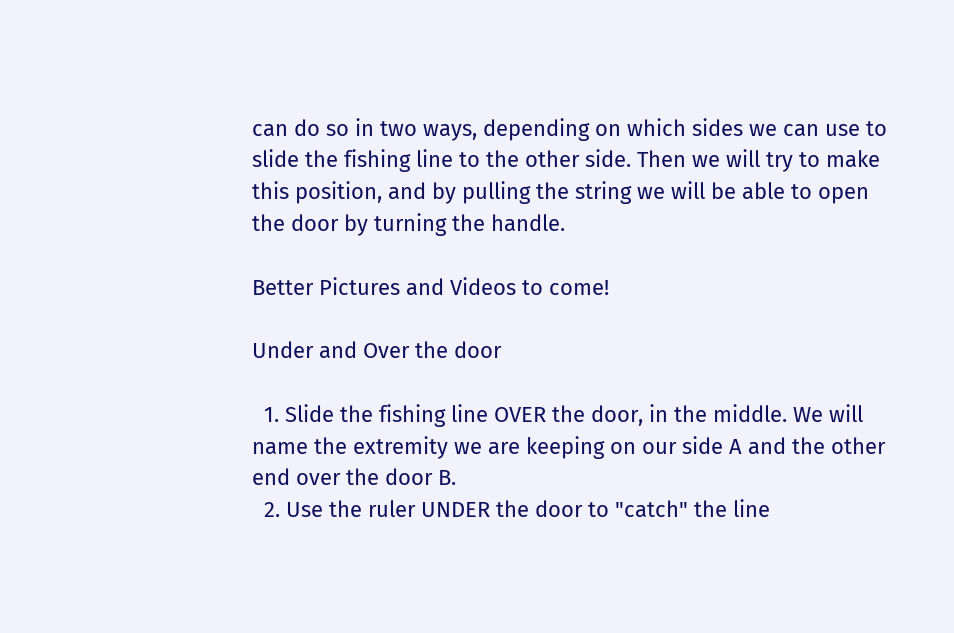can do so in two ways, depending on which sides we can use to slide the fishing line to the other side. Then we will try to make this position, and by pulling the string we will be able to open the door by turning the handle.

Better Pictures and Videos to come!

Under and Over the door

  1. Slide the fishing line OVER the door, in the middle. We will name the extremity we are keeping on our side A and the other end over the door B.
  2. Use the ruler UNDER the door to "catch" the line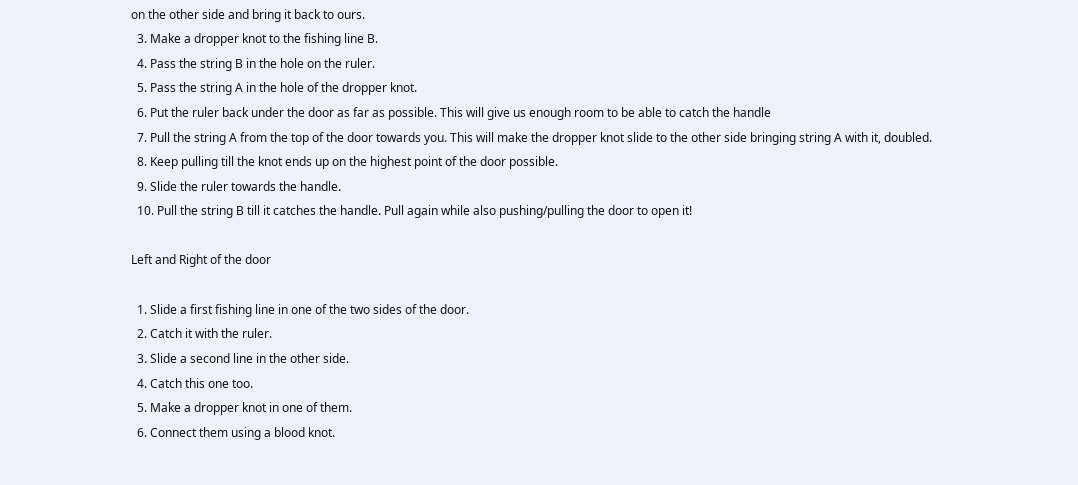on the other side and bring it back to ours.
  3. Make a dropper knot to the fishing line B.
  4. Pass the string B in the hole on the ruler.
  5. Pass the string A in the hole of the dropper knot.
  6. Put the ruler back under the door as far as possible. This will give us enough room to be able to catch the handle
  7. Pull the string A from the top of the door towards you. This will make the dropper knot slide to the other side bringing string A with it, doubled.
  8. Keep pulling till the knot ends up on the highest point of the door possible.
  9. Slide the ruler towards the handle.
  10. Pull the string B till it catches the handle. Pull again while also pushing/pulling the door to open it!

Left and Right of the door

  1. Slide a first fishing line in one of the two sides of the door.
  2. Catch it with the ruler.
  3. Slide a second line in the other side.
  4. Catch this one too.
  5. Make a dropper knot in one of them.
  6. Connect them using a blood knot.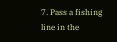7. Pass a fishing line in the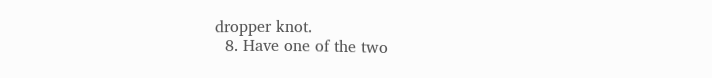dropper knot.
  8. Have one of the two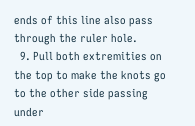ends of this line also pass through the ruler hole.
  9. Pull both extremities on the top to make the knots go to the other side passing under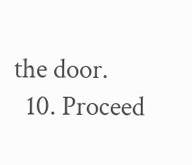the door.
  10. Proceed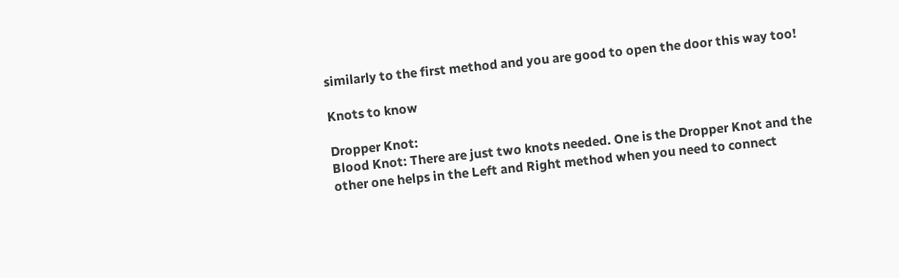similarly to the first method and you are good to open the door this way too!

Knots to know

Dropper Knot:
Blood Knot: There are just two knots needed. One is the Dropper Knot and the other one helps in the Left and Right method when you need to connect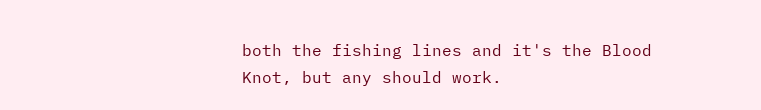both the fishing lines and it's the Blood Knot, but any should work.